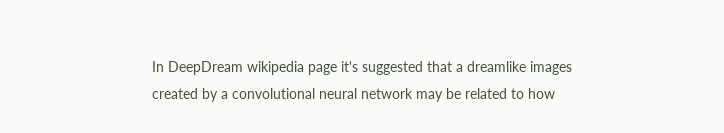In DeepDream wikipedia page it's suggested that a dreamlike images created by a convolutional neural network may be related to how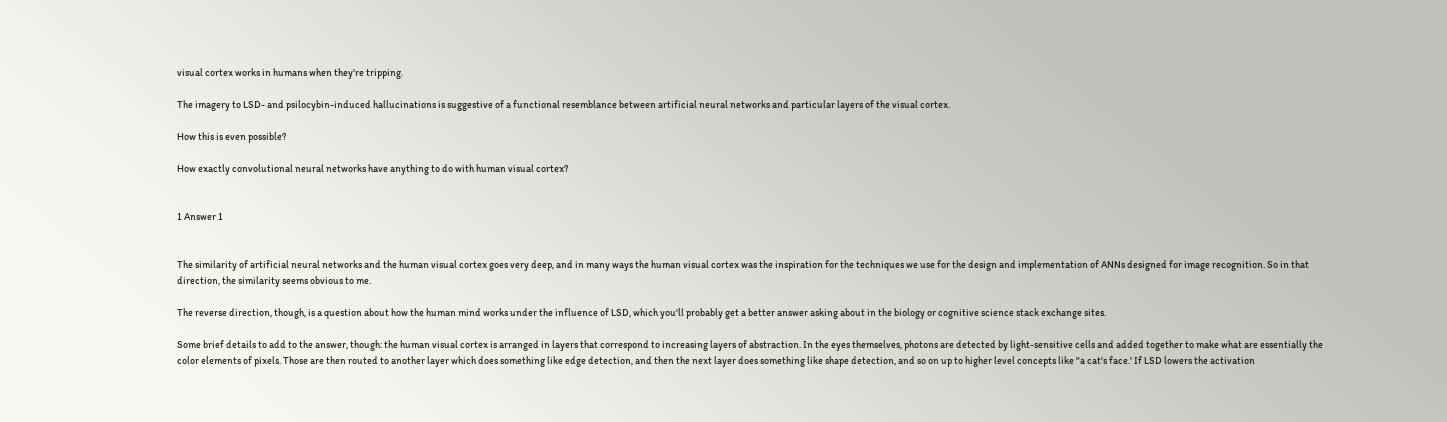visual cortex works in humans when they're tripping.

The imagery to LSD- and psilocybin-induced hallucinations is suggestive of a functional resemblance between artificial neural networks and particular layers of the visual cortex.

How this is even possible?

How exactly convolutional neural networks have anything to do with human visual cortex?


1 Answer 1


The similarity of artificial neural networks and the human visual cortex goes very deep, and in many ways the human visual cortex was the inspiration for the techniques we use for the design and implementation of ANNs designed for image recognition. So in that direction, the similarity seems obvious to me.

The reverse direction, though, is a question about how the human mind works under the influence of LSD, which you'll probably get a better answer asking about in the biology or cognitive science stack exchange sites.

Some brief details to add to the answer, though: the human visual cortex is arranged in layers that correspond to increasing layers of abstraction. In the eyes themselves, photons are detected by light-sensitive cells and added together to make what are essentially the color elements of pixels. Those are then routed to another layer which does something like edge detection, and then the next layer does something like shape detection, and so on up to higher level concepts like "a cat's face.' If LSD lowers the activation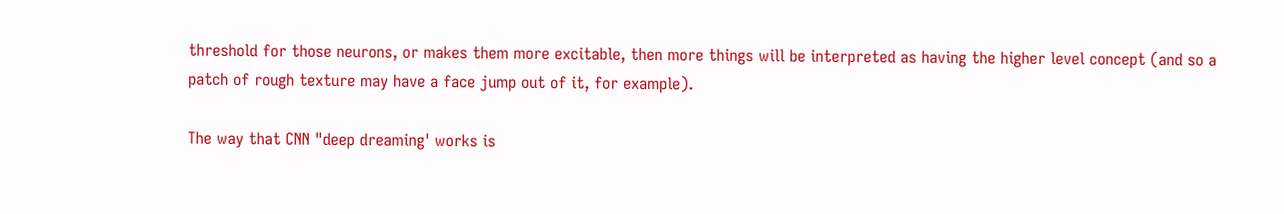threshold for those neurons, or makes them more excitable, then more things will be interpreted as having the higher level concept (and so a patch of rough texture may have a face jump out of it, for example).

The way that CNN "deep dreaming' works is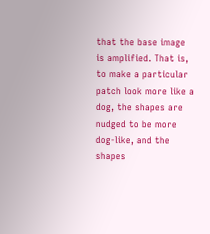that the base image is amplified. That is, to make a particular patch look more like a dog, the shapes are nudged to be more dog-like, and the shapes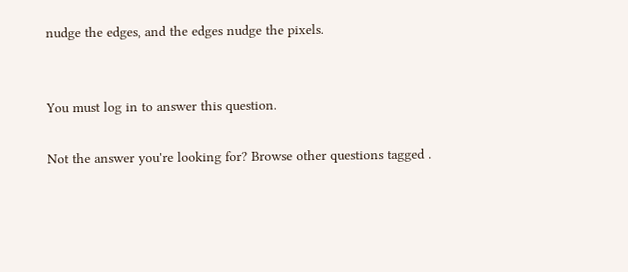nudge the edges, and the edges nudge the pixels.


You must log in to answer this question.

Not the answer you're looking for? Browse other questions tagged .